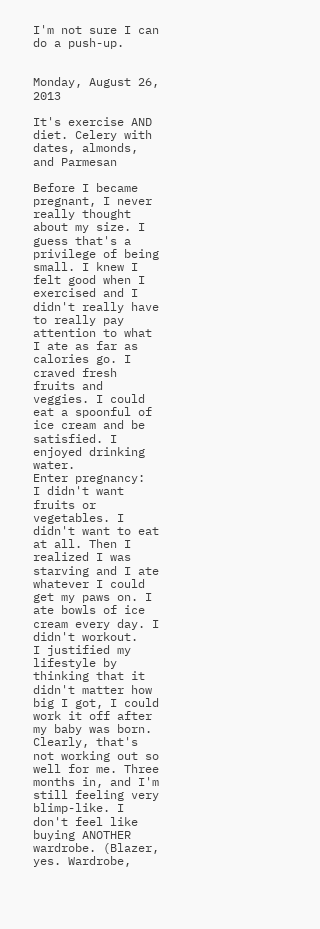I'm not sure I can do a push-up.


Monday, August 26, 2013

It's exercise AND diet. Celery with dates, almonds, and Parmesan

Before I became pregnant, I never really thought about my size. I guess that's a privilege of being small. I knew I felt good when I exercised and I didn't really have to really pay attention to what I ate as far as calories go. I craved fresh fruits and veggies. I could eat a spoonful of ice cream and be satisfied. I enjoyed drinking water.
Enter pregnancy:
I didn't want fruits or vegetables. I didn't want to eat at all. Then I realized I was starving and I ate whatever I could get my paws on. I ate bowls of ice cream every day. I didn't workout.
I justified my lifestyle by thinking that it didn't matter how big I got, I could work it off after my baby was born.
Clearly, that's not working out so well for me. Three months in, and I'm still feeling very blimp-like. I don't feel like buying ANOTHER wardrobe. (Blazer, yes. Wardrobe,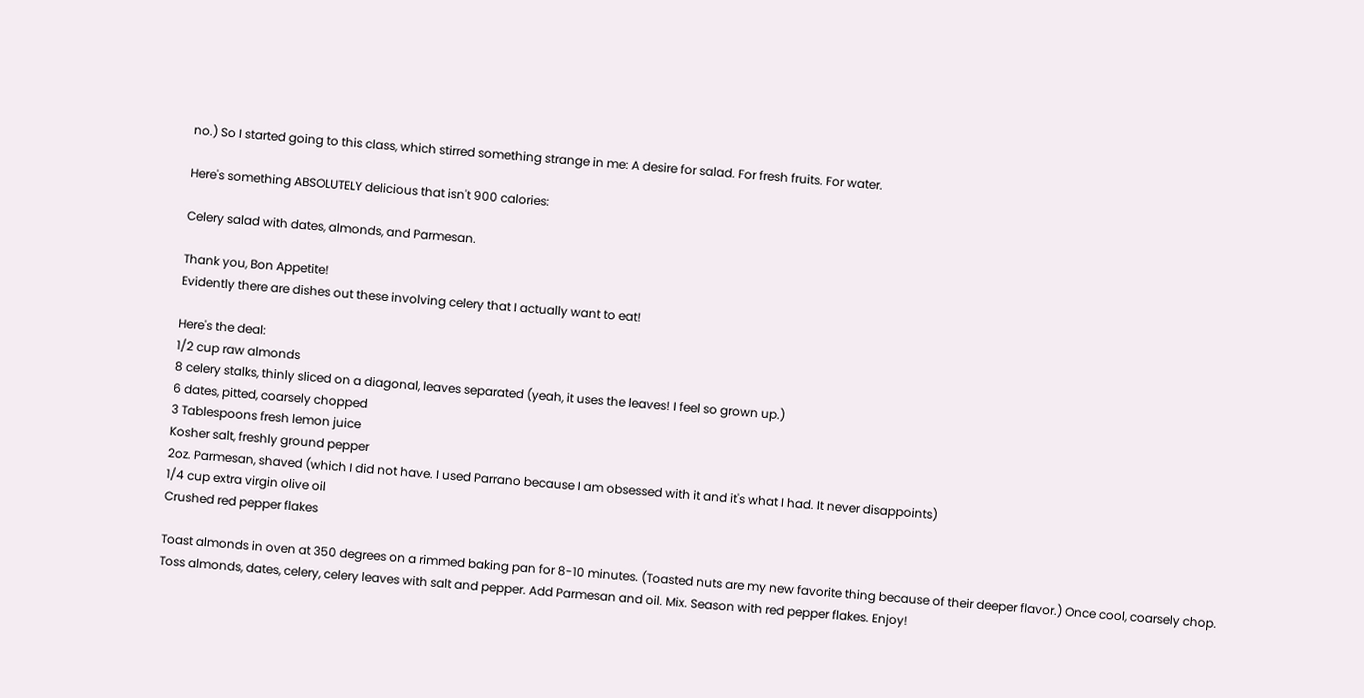no.) So I started going to this class, which stirred something strange in me: A desire for salad. For fresh fruits. For water.

Here's something ABSOLUTELY delicious that isn't 900 calories:

Celery salad with dates, almonds, and Parmesan.

Thank you, Bon Appetite!
Evidently there are dishes out these involving celery that I actually want to eat!

Here's the deal:
1/2 cup raw almonds
8 celery stalks, thinly sliced on a diagonal, leaves separated (yeah, it uses the leaves! I feel so grown up.)
6 dates, pitted, coarsely chopped
3 Tablespoons fresh lemon juice
Kosher salt, freshly ground pepper
2oz. Parmesan, shaved (which I did not have. I used Parrano because I am obsessed with it and it's what I had. It never disappoints)
1/4 cup extra virgin olive oil
Crushed red pepper flakes

Toast almonds in oven at 350 degrees on a rimmed baking pan for 8-10 minutes. (Toasted nuts are my new favorite thing because of their deeper flavor.) Once cool, coarsely chop.
Toss almonds, dates, celery, celery leaves with salt and pepper. Add Parmesan and oil. Mix. Season with red pepper flakes. Enjoy!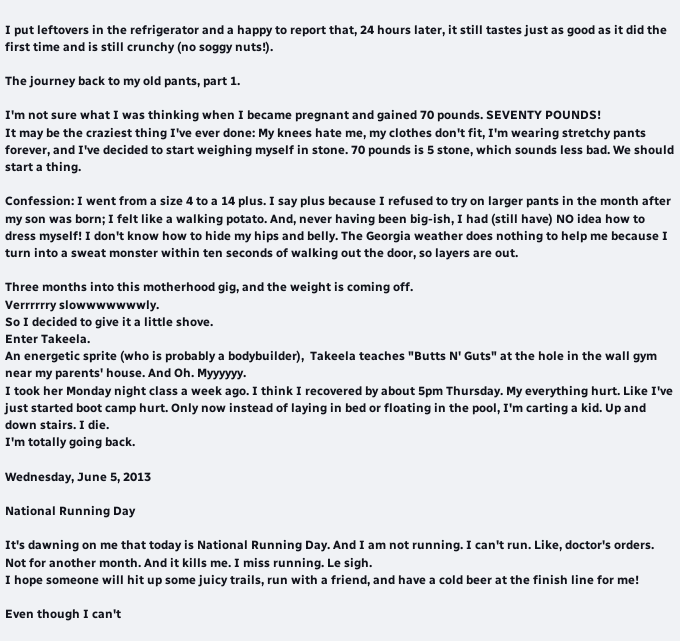I put leftovers in the refrigerator and a happy to report that, 24 hours later, it still tastes just as good as it did the first time and is still crunchy (no soggy nuts!).

The journey back to my old pants, part 1.

I'm not sure what I was thinking when I became pregnant and gained 70 pounds. SEVENTY POUNDS!
It may be the craziest thing I've ever done: My knees hate me, my clothes don't fit, I'm wearing stretchy pants forever, and I've decided to start weighing myself in stone. 70 pounds is 5 stone, which sounds less bad. We should start a thing.

Confession: I went from a size 4 to a 14 plus. I say plus because I refused to try on larger pants in the month after my son was born; I felt like a walking potato. And, never having been big-ish, I had (still have) NO idea how to dress myself! I don't know how to hide my hips and belly. The Georgia weather does nothing to help me because I turn into a sweat monster within ten seconds of walking out the door, so layers are out.

Three months into this motherhood gig, and the weight is coming off.
Verrrrrry slowwwwwwwly.
So I decided to give it a little shove.
Enter Takeela.
An energetic sprite (who is probably a bodybuilder),  Takeela teaches "Butts N' Guts" at the hole in the wall gym near my parents' house. And Oh. Myyyyyy.
I took her Monday night class a week ago. I think I recovered by about 5pm Thursday. My everything hurt. Like I've just started boot camp hurt. Only now instead of laying in bed or floating in the pool, I'm carting a kid. Up and down stairs. I die.
I'm totally going back.

Wednesday, June 5, 2013

National Running Day

It's dawning on me that today is National Running Day. And I am not running. I can't run. Like, doctor's orders. Not for another month. And it kills me. I miss running. Le sigh.
I hope someone will hit up some juicy trails, run with a friend, and have a cold beer at the finish line for me!

Even though I can't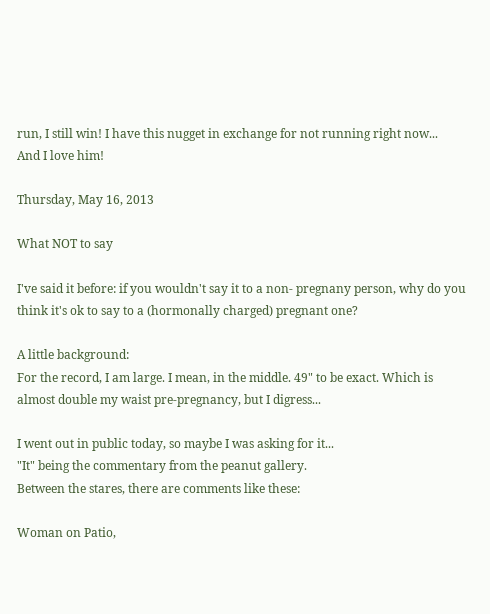run, I still win! I have this nugget in exchange for not running right now...
And I love him!

Thursday, May 16, 2013

What NOT to say

I've said it before: if you wouldn't say it to a non- pregnany person, why do you think it's ok to say to a (hormonally charged) pregnant one?

A little background:
For the record, I am large. I mean, in the middle. 49" to be exact. Which is almost double my waist pre-pregnancy, but I digress...

I went out in public today, so maybe I was asking for it...
"It" being the commentary from the peanut gallery.
Between the stares, there are comments like these:

Woman on Patio,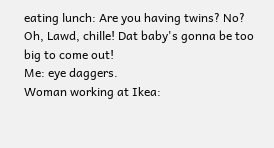eating lunch: Are you having twins? No? Oh, Lawd, chille! Dat baby's gonna be too big to come out!
Me: eye daggers.
Woman working at Ikea: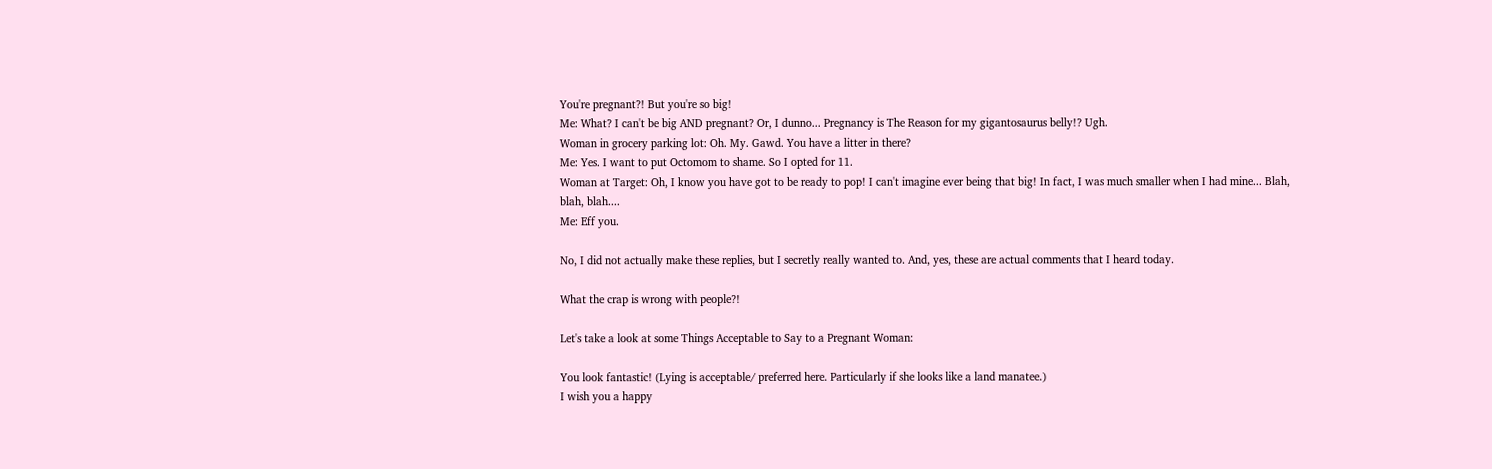You're pregnant?! But you're so big!
Me: What? I can't be big AND pregnant? Or, I dunno... Pregnancy is The Reason for my gigantosaurus belly!? Ugh.
Woman in grocery parking lot: Oh. My. Gawd. You have a litter in there?
Me: Yes. I want to put Octomom to shame. So I opted for 11.
Woman at Target: Oh, I know you have got to be ready to pop! I can't imagine ever being that big! In fact, I was much smaller when I had mine... Blah, blah, blah....
Me: Eff you.

No, I did not actually make these replies, but I secretly really wanted to. And, yes, these are actual comments that I heard today.

What the crap is wrong with people?!

Let's take a look at some Things Acceptable to Say to a Pregnant Woman:

You look fantastic! (Lying is acceptable/ preferred here. Particularly if she looks like a land manatee.)
I wish you a happy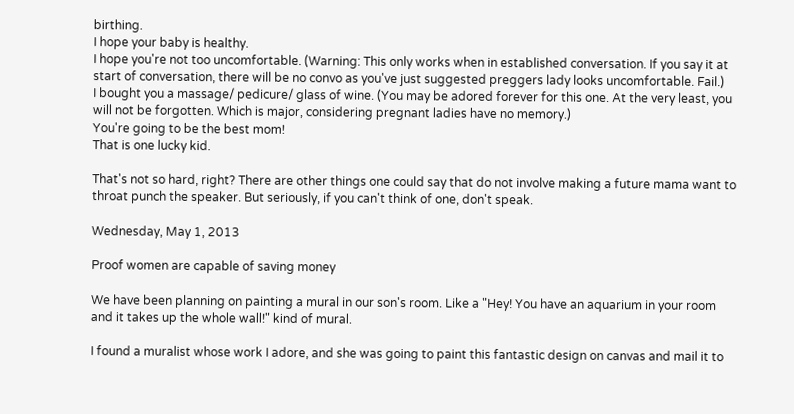birthing.
I hope your baby is healthy.
I hope you're not too uncomfortable. (Warning: This only works when in established conversation. If you say it at start of conversation, there will be no convo as you've just suggested preggers lady looks uncomfortable. Fail.)
I bought you a massage/ pedicure/ glass of wine. (You may be adored forever for this one. At the very least, you will not be forgotten. Which is major, considering pregnant ladies have no memory.)
You're going to be the best mom!
That is one lucky kid.

That's not so hard, right? There are other things one could say that do not involve making a future mama want to throat punch the speaker. But seriously, if you can't think of one, don't speak.

Wednesday, May 1, 2013

Proof women are capable of saving money

We have been planning on painting a mural in our son's room. Like a "Hey! You have an aquarium in your room and it takes up the whole wall!" kind of mural.

I found a muralist whose work I adore, and she was going to paint this fantastic design on canvas and mail it to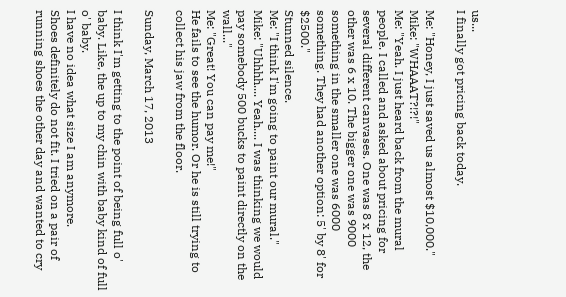us...
I finally got pricing back today.

Me: "Honey, I just saved us almost $10,000."
Mike: "WHAAAT?!?!"
Me: "Yeah. I just heard back from the mural people. I called and asked about pricing for several different canvases. One was 8 x 12, the other was 6 x 10. The bigger one was 9000 something in the smaller one was 6000 something. They had another option: 5' by 8' for $2500."
Stunned silence.
Me: "I think I'm going to paint our mural."
Mike: "Uhhhh.... Yeah.... I was thinking we would pay somebody 500 bucks to paint directly on the wall..."
Me: "Great! You can pay me!"
He fails to see the humor. Or he is still trying to collect his jaw from the floor.

Sunday, March 17, 2013

I think I'm getting to the point of being full o' baby. Like, the up to my chin with baby kind of full o' baby.
I have no idea what size I am anymore.
Shoes definitely do not fit. I tried on a pair of running shoes the other day and wanted to cry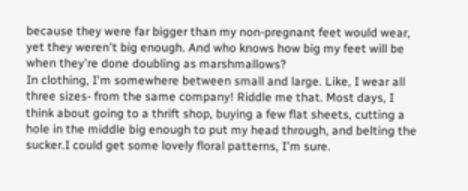because they were far bigger than my non-pregnant feet would wear, yet they weren't big enough. And who knows how big my feet will be when they're done doubling as marshmallows?
In clothing, I'm somewhere between small and large. Like, I wear all three sizes- from the same company! Riddle me that. Most days, I think about going to a thrift shop, buying a few flat sheets, cutting a hole in the middle big enough to put my head through, and belting the sucker.I could get some lovely floral patterns, I'm sure.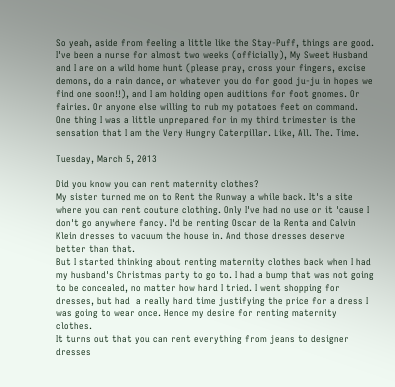So yeah, aside from feeling a little like the Stay-Puff, things are good.
I've been a nurse for almost two weeks (officially), My Sweet Husband and I are on a wild home hunt (please pray, cross your fingers, excise demons, do a rain dance, or whatever you do for good ju-ju in hopes we find one soon!!), and I am holding open auditions for foot gnomes. Or fairies. Or anyone else willing to rub my potatoes feet on command.
One thing I was a little unprepared for in my third trimester is the sensation that I am the Very Hungry Caterpillar. Like, All. The. Time.

Tuesday, March 5, 2013

Did you know you can rent maternity clothes?
My sister turned me on to Rent the Runway a while back. It's a site where you can rent couture clothing. Only I've had no use or it 'cause I don't go anywhere fancy. I'd be renting Oscar de la Renta and Calvin Klein dresses to vacuum the house in. And those dresses deserve better than that.
But I started thinking about renting maternity clothes back when I had my husband's Christmas party to go to. I had a bump that was not going to be concealed, no matter how hard I tried. I went shopping for dresses, but had  a really hard time justifying the price for a dress I was going to wear once. Hence my desire for renting maternity clothes.
It turns out that you can rent everything from jeans to designer dresses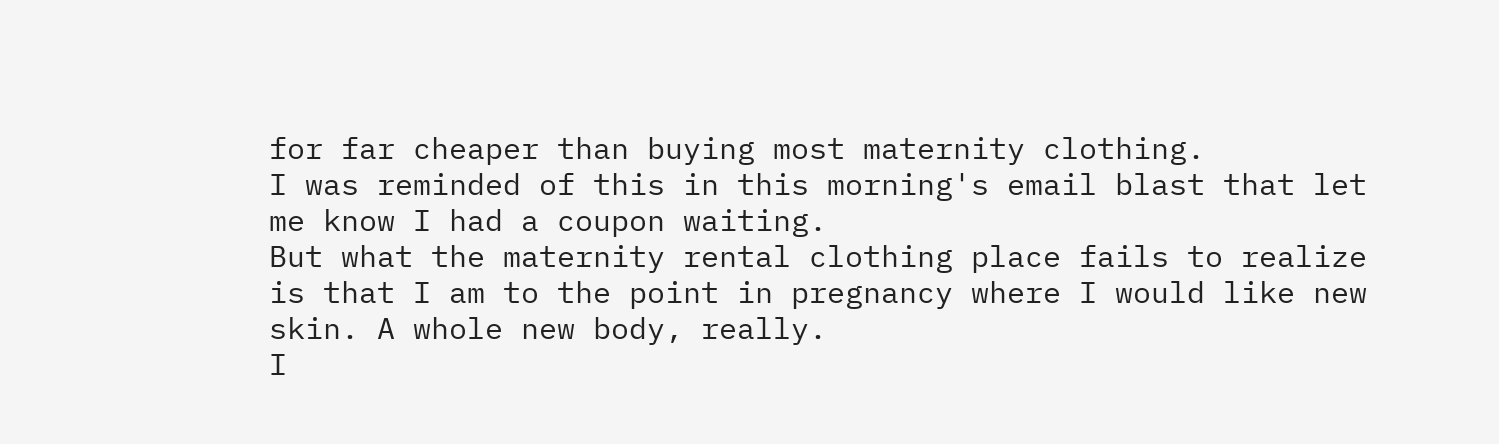for far cheaper than buying most maternity clothing.
I was reminded of this in this morning's email blast that let me know I had a coupon waiting.
But what the maternity rental clothing place fails to realize is that I am to the point in pregnancy where I would like new skin. A whole new body, really.
I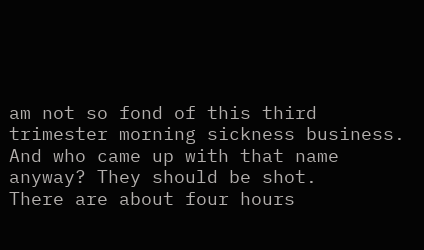am not so fond of this third trimester morning sickness business. And who came up with that name anyway? They should be shot.
There are about four hours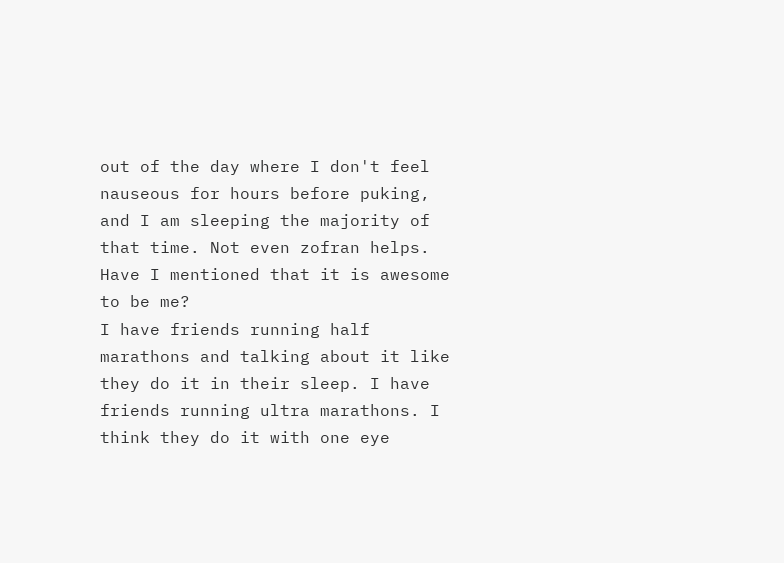out of the day where I don't feel nauseous for hours before puking, and I am sleeping the majority of that time. Not even zofran helps.
Have I mentioned that it is awesome to be me?
I have friends running half marathons and talking about it like they do it in their sleep. I have friends running ultra marathons. I think they do it with one eye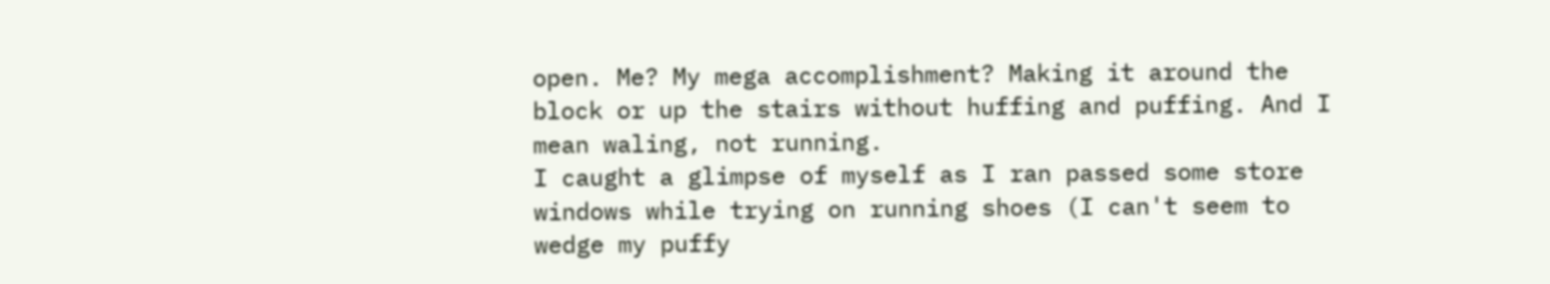open. Me? My mega accomplishment? Making it around the block or up the stairs without huffing and puffing. And I mean waling, not running.
I caught a glimpse of myself as I ran passed some store windows while trying on running shoes (I can't seem to wedge my puffy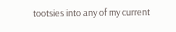tootsies into any of my current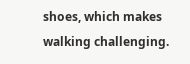shoes, which makes walking challenging.